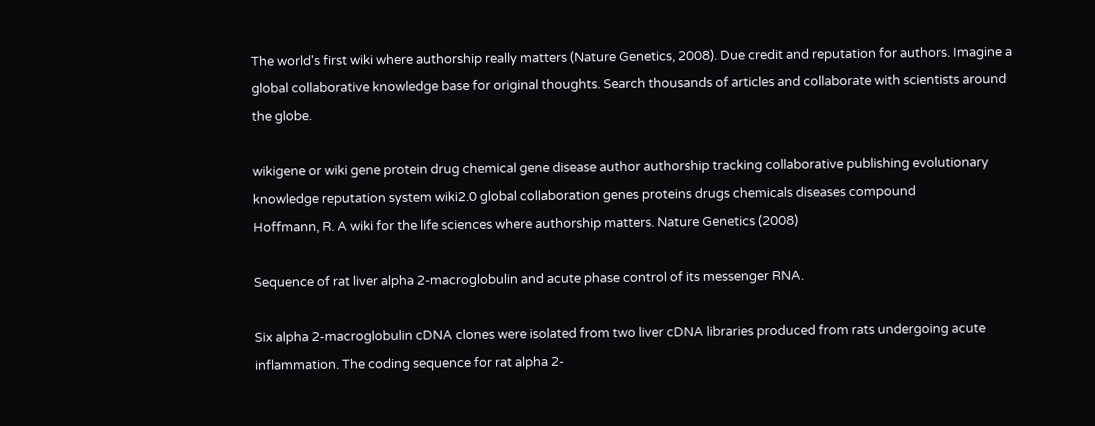The world's first wiki where authorship really matters (Nature Genetics, 2008). Due credit and reputation for authors. Imagine a global collaborative knowledge base for original thoughts. Search thousands of articles and collaborate with scientists around the globe.

wikigene or wiki gene protein drug chemical gene disease author authorship tracking collaborative publishing evolutionary knowledge reputation system wiki2.0 global collaboration genes proteins drugs chemicals diseases compound
Hoffmann, R. A wiki for the life sciences where authorship matters. Nature Genetics (2008)

Sequence of rat liver alpha 2-macroglobulin and acute phase control of its messenger RNA.

Six alpha 2-macroglobulin cDNA clones were isolated from two liver cDNA libraries produced from rats undergoing acute inflammation. The coding sequence for rat alpha 2-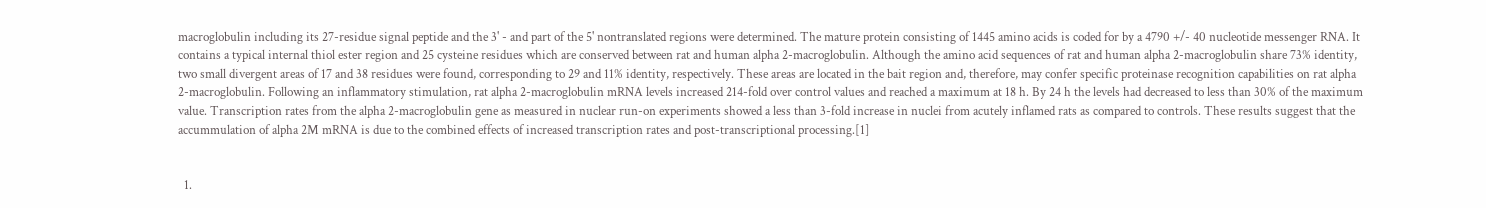macroglobulin including its 27-residue signal peptide and the 3' - and part of the 5' nontranslated regions were determined. The mature protein consisting of 1445 amino acids is coded for by a 4790 +/- 40 nucleotide messenger RNA. It contains a typical internal thiol ester region and 25 cysteine residues which are conserved between rat and human alpha 2-macroglobulin. Although the amino acid sequences of rat and human alpha 2-macroglobulin share 73% identity, two small divergent areas of 17 and 38 residues were found, corresponding to 29 and 11% identity, respectively. These areas are located in the bait region and, therefore, may confer specific proteinase recognition capabilities on rat alpha 2-macroglobulin. Following an inflammatory stimulation, rat alpha 2-macroglobulin mRNA levels increased 214-fold over control values and reached a maximum at 18 h. By 24 h the levels had decreased to less than 30% of the maximum value. Transcription rates from the alpha 2-macroglobulin gene as measured in nuclear run-on experiments showed a less than 3-fold increase in nuclei from acutely inflamed rats as compared to controls. These results suggest that the accummulation of alpha 2M mRNA is due to the combined effects of increased transcription rates and post-transcriptional processing.[1]


  1.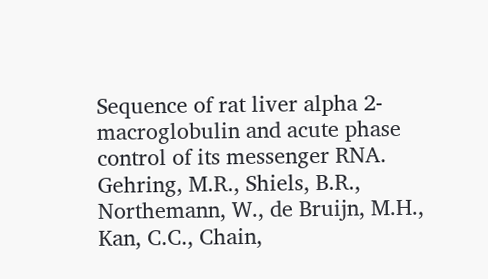Sequence of rat liver alpha 2-macroglobulin and acute phase control of its messenger RNA. Gehring, M.R., Shiels, B.R., Northemann, W., de Bruijn, M.H., Kan, C.C., Chain,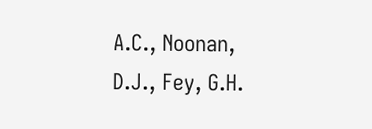A.C., Noonan, D.J., Fey, G.H.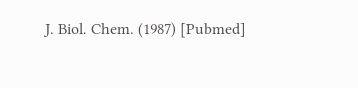J. Biol. Chem. (1987) [Pubmed]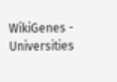WikiGenes - Universities